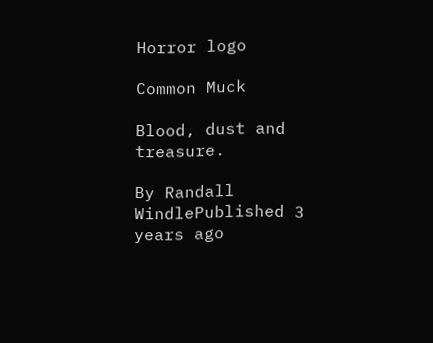Horror logo

Common Muck

Blood, dust and treasure.

By Randall WindlePublished 3 years ago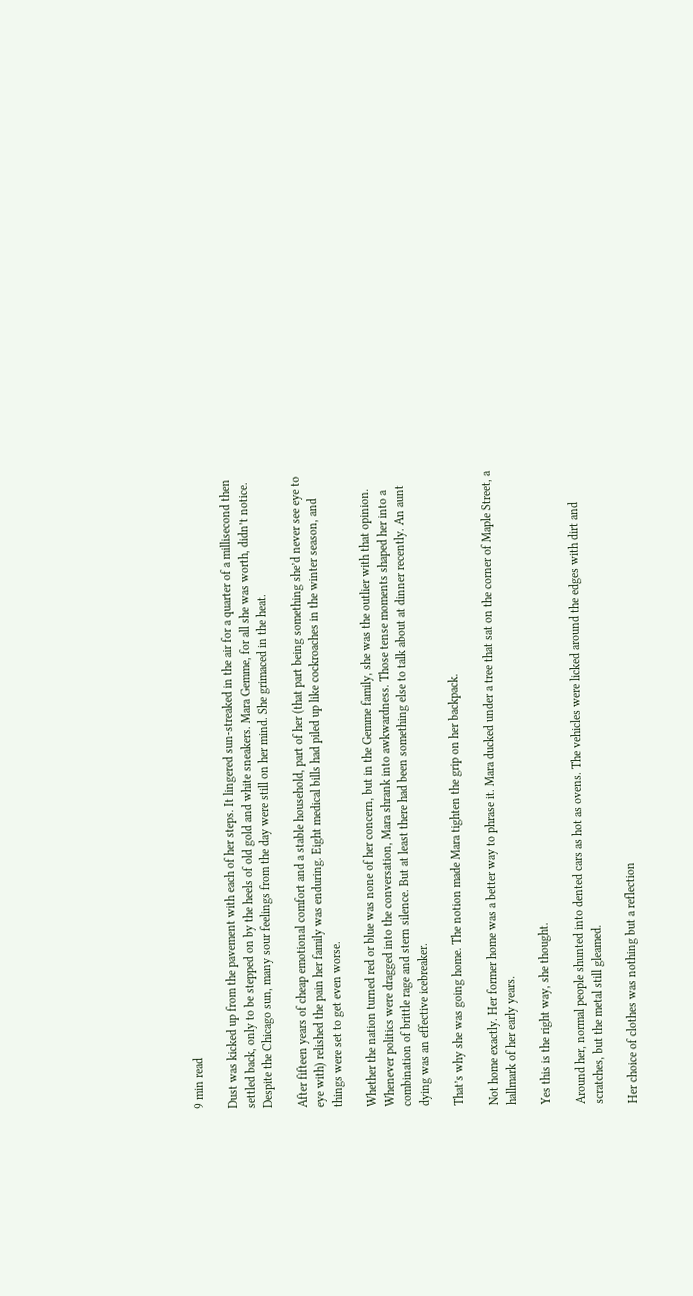9 min read

Dust was kicked up from the pavement with each of her steps. It lingered sun-streaked in the air for a quarter of a millisecond then settled back, only to be stepped on by the heels of old gold and white sneakers. Mara Gemme, for all she was worth, didn’t notice. Despite the Chicago sun, many sour feelings from the day were still on her mind. She grimaced in the heat.

After fifteen years of cheap emotional comfort and a stable household, part of her (that part being something she’d never see eye to eye with) relished the pain her family was enduring. Eight medical bills had piled up like cockroaches in the winter season, and things were set to get even worse.

Whether the nation turned red or blue was none of her concern, but in the Gemme family, she was the outlier with that opinion. Whenever politics were dragged into the conversation, Mara shrank into awkwardness. Those tense moments shaped her into a combination of brittle rage and stern silence. But at least there had been something else to talk about at dinner recently. An aunt dying was an effective icebreaker.

That’s why she was going home. The notion made Mara tighten the grip on her backpack.

Not home exactly. Her former home was a better way to phrase it. Mara ducked under a tree that sat on the corner of Maple Street, a hallmark of her early years.

Yes this is the right way, she thought.

Around her, normal people shunted into dented cars as hot as ovens. The vehicles were licked around the edges with dirt and scratches, but the metal still gleamed.

Her choice of clothes was nothing but a reflection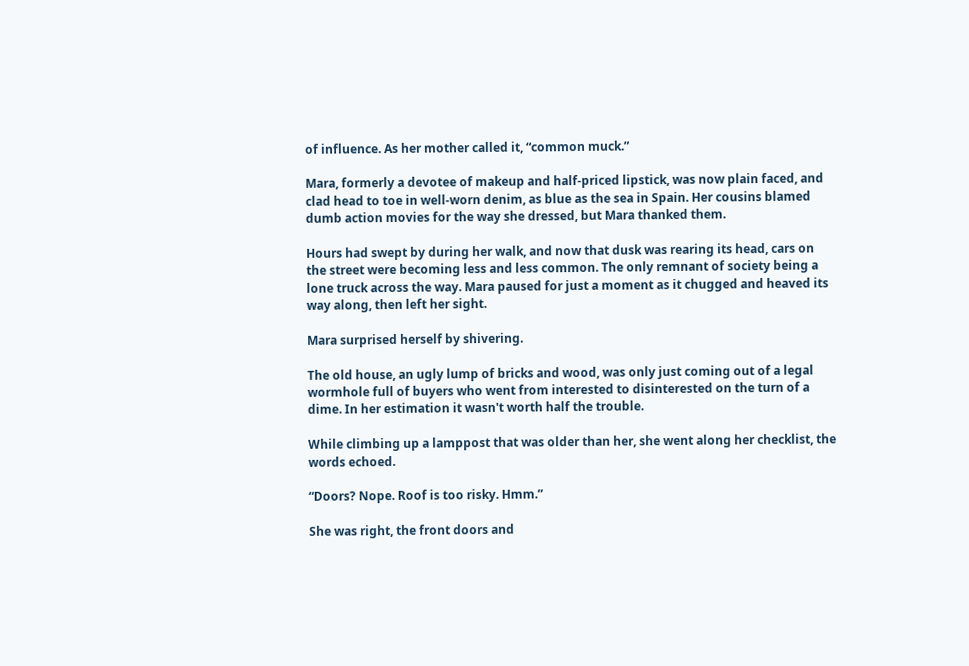of influence. As her mother called it, “common muck.”

Mara, formerly a devotee of makeup and half-priced lipstick, was now plain faced, and clad head to toe in well-worn denim, as blue as the sea in Spain. Her cousins blamed dumb action movies for the way she dressed, but Mara thanked them.

Hours had swept by during her walk, and now that dusk was rearing its head, cars on the street were becoming less and less common. The only remnant of society being a lone truck across the way. Mara paused for just a moment as it chugged and heaved its way along, then left her sight.

Mara surprised herself by shivering.

The old house, an ugly lump of bricks and wood, was only just coming out of a legal wormhole full of buyers who went from interested to disinterested on the turn of a dime. In her estimation it wasn't worth half the trouble.

While climbing up a lamppost that was older than her, she went along her checklist, the words echoed.

“Doors? Nope. Roof is too risky. Hmm.”

She was right, the front doors and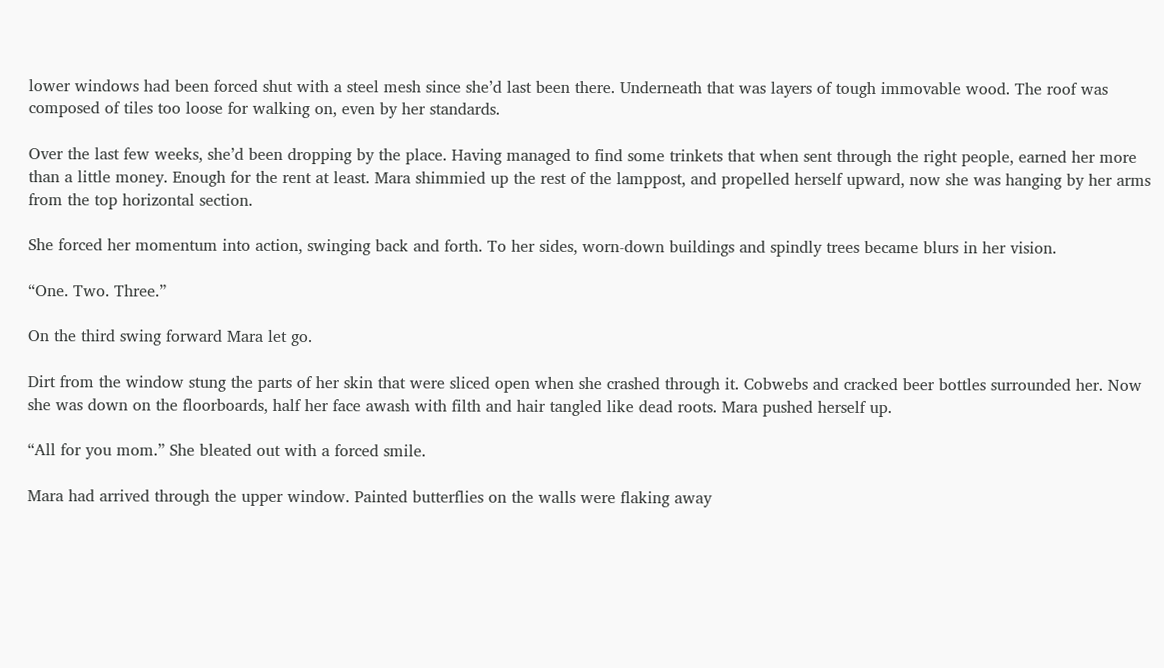lower windows had been forced shut with a steel mesh since she’d last been there. Underneath that was layers of tough immovable wood. The roof was composed of tiles too loose for walking on, even by her standards.

Over the last few weeks, she’d been dropping by the place. Having managed to find some trinkets that when sent through the right people, earned her more than a little money. Enough for the rent at least. Mara shimmied up the rest of the lamppost, and propelled herself upward, now she was hanging by her arms from the top horizontal section.

She forced her momentum into action, swinging back and forth. To her sides, worn-down buildings and spindly trees became blurs in her vision.

“One. Two. Three.”

On the third swing forward Mara let go.

Dirt from the window stung the parts of her skin that were sliced open when she crashed through it. Cobwebs and cracked beer bottles surrounded her. Now she was down on the floorboards, half her face awash with filth and hair tangled like dead roots. Mara pushed herself up.

“All for you mom.” She bleated out with a forced smile.

Mara had arrived through the upper window. Painted butterflies on the walls were flaking away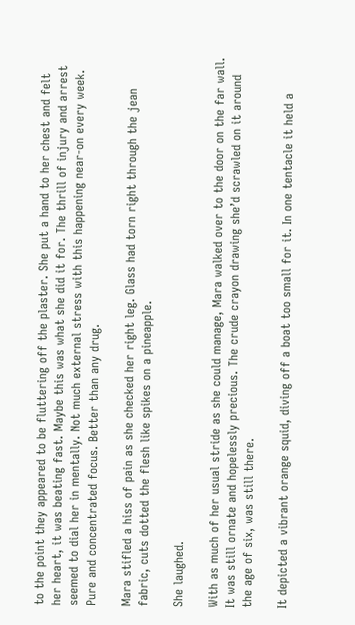to the point they appeared to be fluttering off the plaster. She put a hand to her chest and felt her heart, it was beating fast. Maybe this was what she did it for. The thrill of injury and arrest seemed to dial her in mentally. Not much external stress with this happening near-on every week. Pure and concentrated focus. Better than any drug.

Mara stifled a hiss of pain as she checked her right leg. Glass had torn right through the jean fabric, cuts dotted the flesh like spikes on a pineapple.

She laughed.

With as much of her usual stride as she could manage, Mara walked over to the door on the far wall. It was still ornate and hopelessly precious. The crude crayon drawing she’d scrawled on it around the age of six, was still there.

It depicted a vibrant orange squid, diving off a boat too small for it. In one tentacle it held a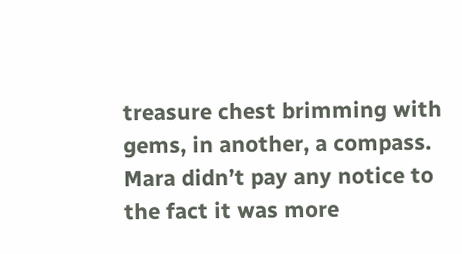treasure chest brimming with gems, in another, a compass. Mara didn’t pay any notice to the fact it was more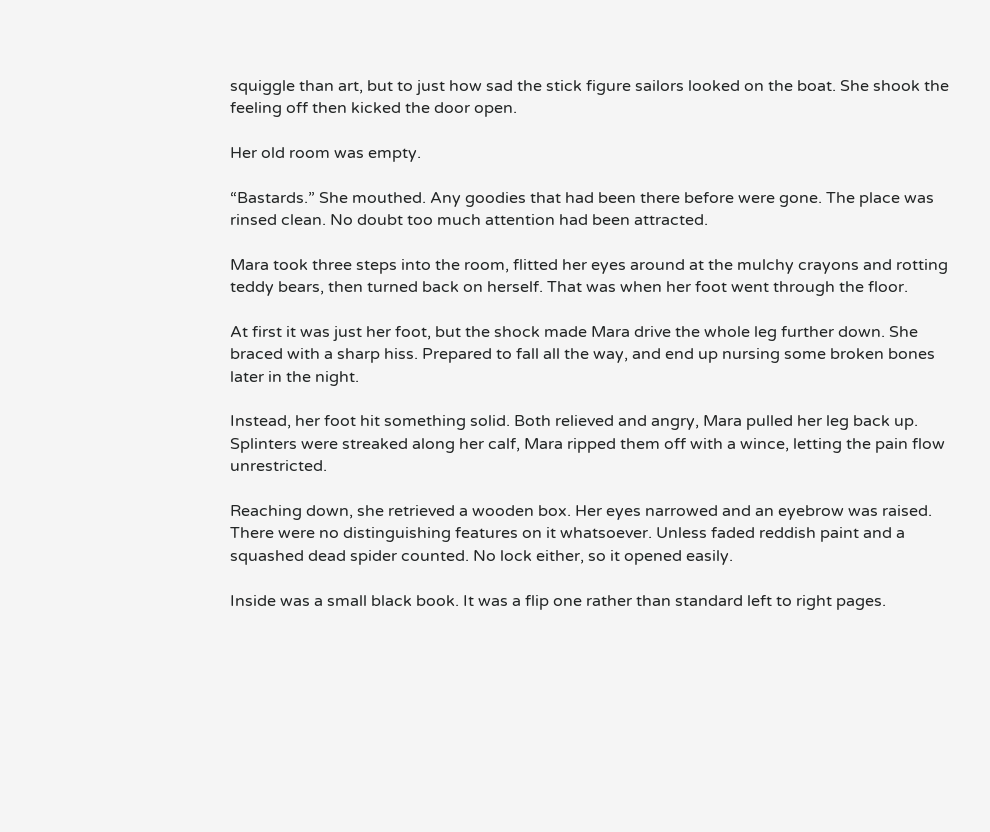squiggle than art, but to just how sad the stick figure sailors looked on the boat. She shook the feeling off then kicked the door open.

Her old room was empty.

“Bastards.” She mouthed. Any goodies that had been there before were gone. The place was rinsed clean. No doubt too much attention had been attracted.

Mara took three steps into the room, flitted her eyes around at the mulchy crayons and rotting teddy bears, then turned back on herself. That was when her foot went through the floor.

At first it was just her foot, but the shock made Mara drive the whole leg further down. She braced with a sharp hiss. Prepared to fall all the way, and end up nursing some broken bones later in the night.

Instead, her foot hit something solid. Both relieved and angry, Mara pulled her leg back up. Splinters were streaked along her calf, Mara ripped them off with a wince, letting the pain flow unrestricted.

Reaching down, she retrieved a wooden box. Her eyes narrowed and an eyebrow was raised. There were no distinguishing features on it whatsoever. Unless faded reddish paint and a squashed dead spider counted. No lock either, so it opened easily.

Inside was a small black book. It was a flip one rather than standard left to right pages.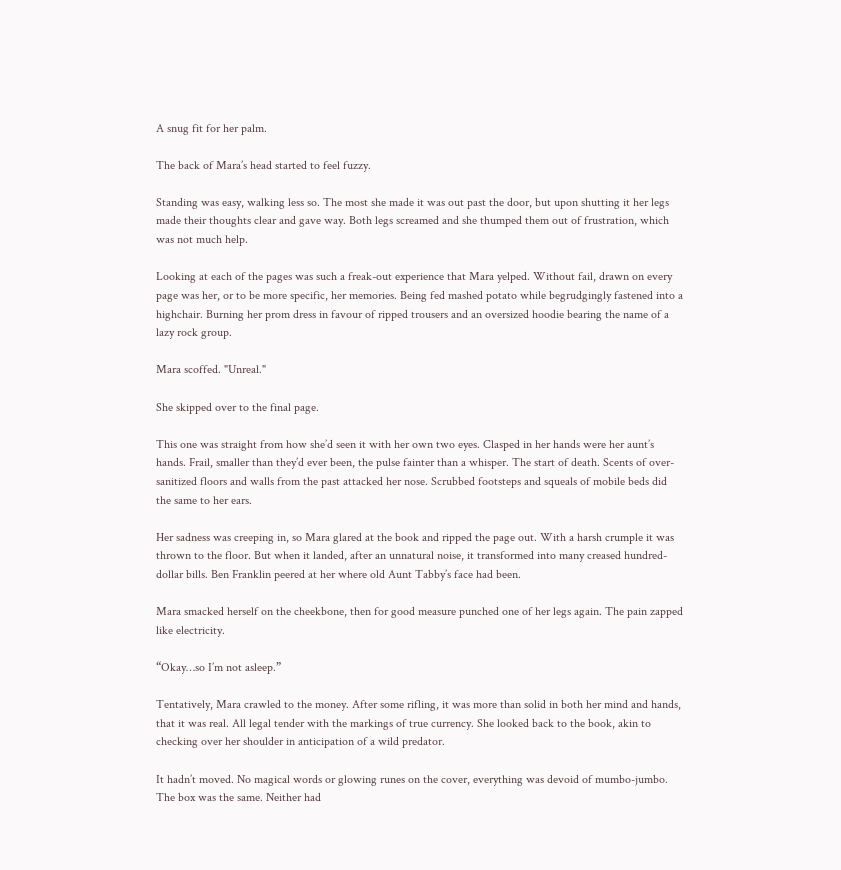A snug fit for her palm.

The back of Mara’s head started to feel fuzzy.

Standing was easy, walking less so. The most she made it was out past the door, but upon shutting it her legs made their thoughts clear and gave way. Both legs screamed and she thumped them out of frustration, which was not much help.

Looking at each of the pages was such a freak-out experience that Mara yelped. Without fail, drawn on every page was her, or to be more specific, her memories. Being fed mashed potato while begrudgingly fastened into a highchair. Burning her prom dress in favour of ripped trousers and an oversized hoodie bearing the name of a lazy rock group.

Mara scoffed. "Unreal."

She skipped over to the final page.

This one was straight from how she’d seen it with her own two eyes. Clasped in her hands were her aunt’s hands. Frail, smaller than they’d ever been, the pulse fainter than a whisper. The start of death. Scents of over-sanitized floors and walls from the past attacked her nose. Scrubbed footsteps and squeals of mobile beds did the same to her ears.

Her sadness was creeping in, so Mara glared at the book and ripped the page out. With a harsh crumple it was thrown to the floor. But when it landed, after an unnatural noise, it transformed into many creased hundred-dollar bills. Ben Franklin peered at her where old Aunt Tabby’s face had been.

Mara smacked herself on the cheekbone, then for good measure punched one of her legs again. The pain zapped like electricity.

“Okay…so I’m not asleep.”

Tentatively, Mara crawled to the money. After some rifling, it was more than solid in both her mind and hands, that it was real. All legal tender with the markings of true currency. She looked back to the book, akin to checking over her shoulder in anticipation of a wild predator.

It hadn’t moved. No magical words or glowing runes on the cover, everything was devoid of mumbo-jumbo. The box was the same. Neither had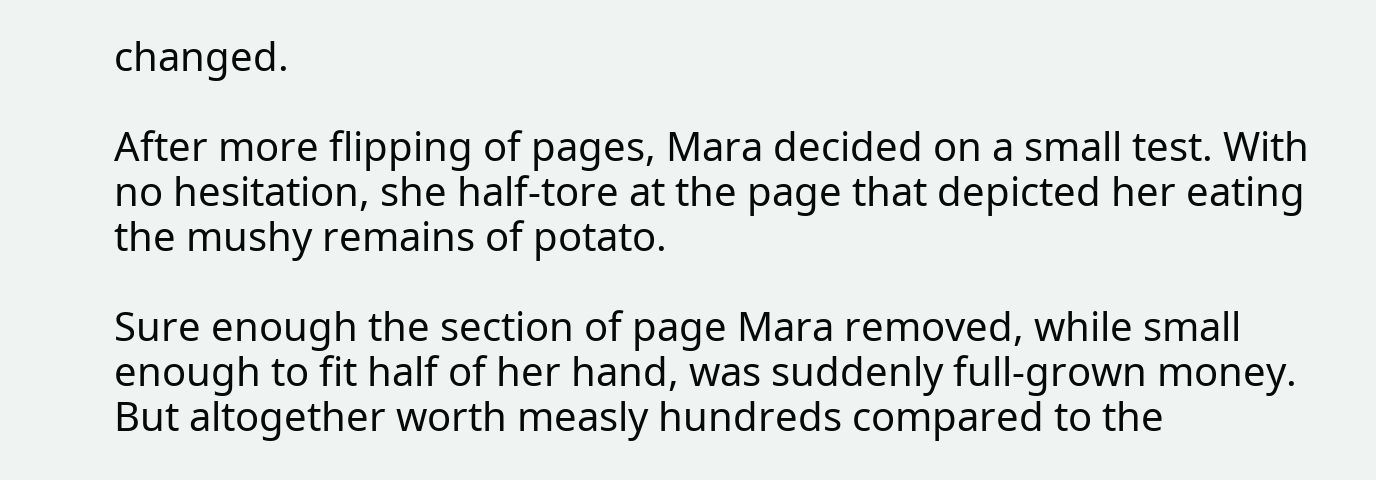changed.

After more flipping of pages, Mara decided on a small test. With no hesitation, she half-tore at the page that depicted her eating the mushy remains of potato.

Sure enough the section of page Mara removed, while small enough to fit half of her hand, was suddenly full-grown money. But altogether worth measly hundreds compared to the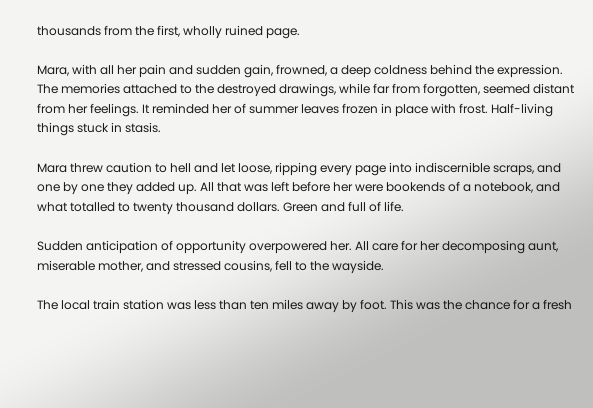thousands from the first, wholly ruined page.

Mara, with all her pain and sudden gain, frowned, a deep coldness behind the expression. The memories attached to the destroyed drawings, while far from forgotten, seemed distant from her feelings. It reminded her of summer leaves frozen in place with frost. Half-living things stuck in stasis.

Mara threw caution to hell and let loose, ripping every page into indiscernible scraps, and one by one they added up. All that was left before her were bookends of a notebook, and what totalled to twenty thousand dollars. Green and full of life.

Sudden anticipation of opportunity overpowered her. All care for her decomposing aunt, miserable mother, and stressed cousins, fell to the wayside.

The local train station was less than ten miles away by foot. This was the chance for a fresh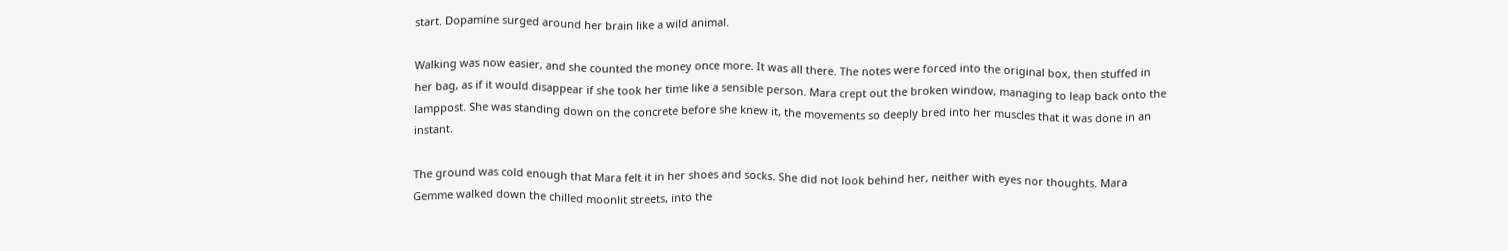start. Dopamine surged around her brain like a wild animal.

Walking was now easier, and she counted the money once more. It was all there. The notes were forced into the original box, then stuffed in her bag, as if it would disappear if she took her time like a sensible person. Mara crept out the broken window, managing to leap back onto the lamppost. She was standing down on the concrete before she knew it, the movements so deeply bred into her muscles that it was done in an instant.

The ground was cold enough that Mara felt it in her shoes and socks. She did not look behind her, neither with eyes nor thoughts. Mara Gemme walked down the chilled moonlit streets, into the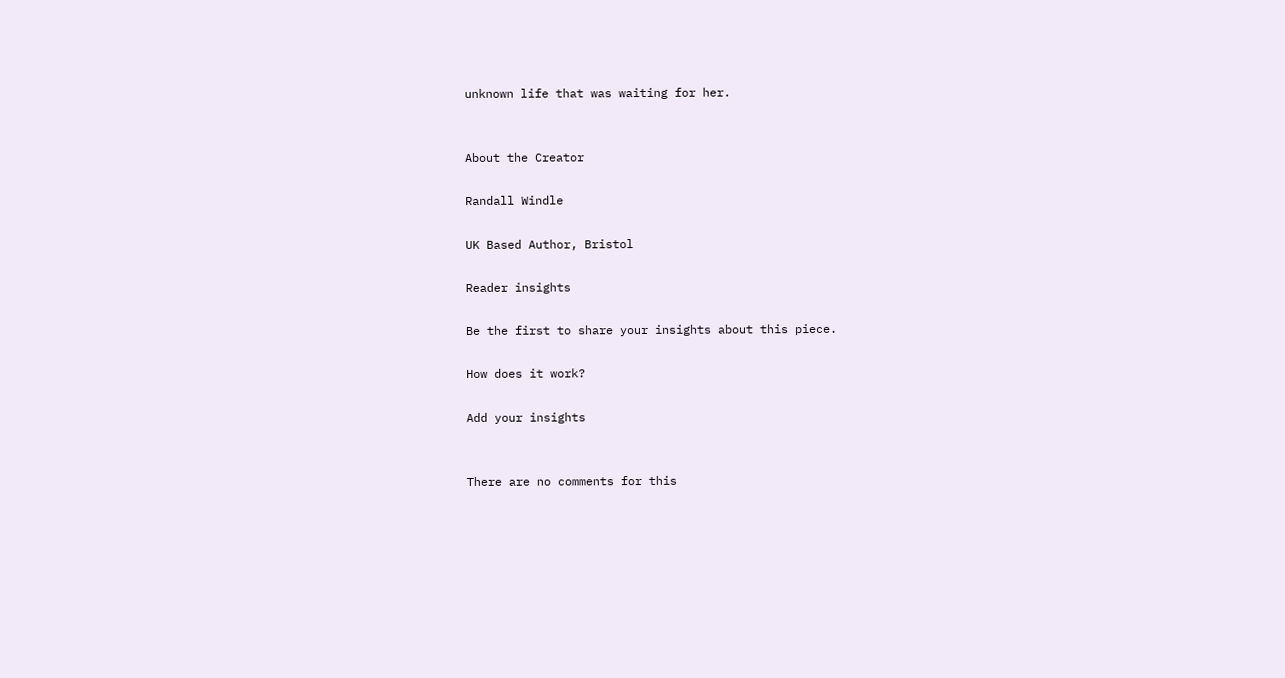unknown life that was waiting for her.


About the Creator

Randall Windle

UK Based Author, Bristol

Reader insights

Be the first to share your insights about this piece.

How does it work?

Add your insights


There are no comments for this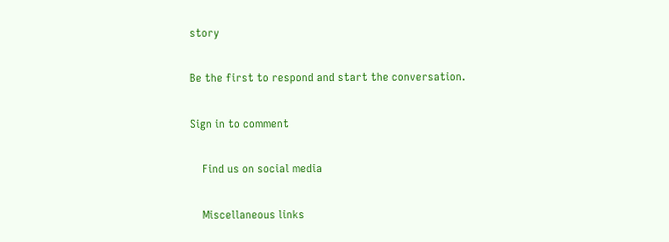story

Be the first to respond and start the conversation.

Sign in to comment

    Find us on social media

    Miscellaneous links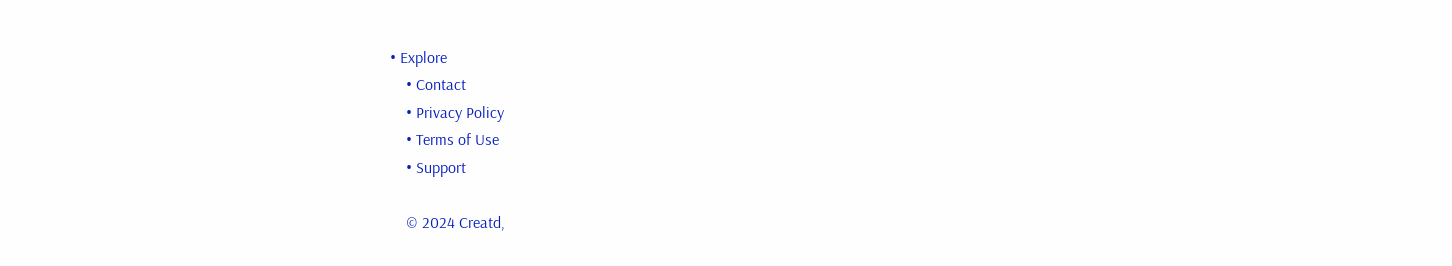• Explore
    • Contact
    • Privacy Policy
    • Terms of Use
    • Support

    © 2024 Creatd,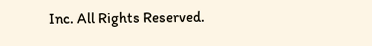Inc. All Rights Reserved.